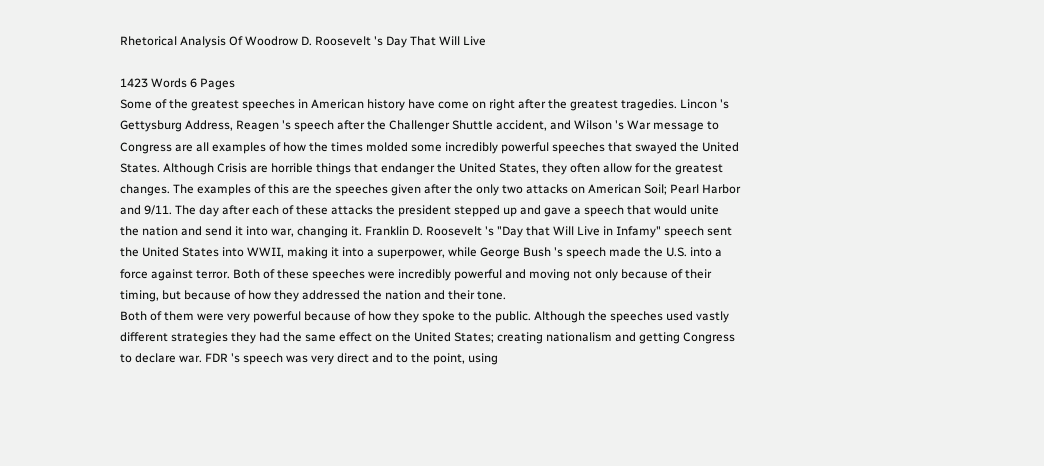Rhetorical Analysis Of Woodrow D. Roosevelt 's Day That Will Live

1423 Words 6 Pages
Some of the greatest speeches in American history have come on right after the greatest tragedies. Lincon 's Gettysburg Address, Reagen 's speech after the Challenger Shuttle accident, and Wilson 's War message to Congress are all examples of how the times molded some incredibly powerful speeches that swayed the United States. Although Crisis are horrible things that endanger the United States, they often allow for the greatest changes. The examples of this are the speeches given after the only two attacks on American Soil; Pearl Harbor and 9/11. The day after each of these attacks the president stepped up and gave a speech that would unite the nation and send it into war, changing it. Franklin D. Roosevelt 's "Day that Will Live in Infamy" speech sent the United States into WWII, making it into a superpower, while George Bush 's speech made the U.S. into a force against terror. Both of these speeches were incredibly powerful and moving not only because of their timing, but because of how they addressed the nation and their tone.
Both of them were very powerful because of how they spoke to the public. Although the speeches used vastly different strategies they had the same effect on the United States; creating nationalism and getting Congress to declare war. FDR 's speech was very direct and to the point, using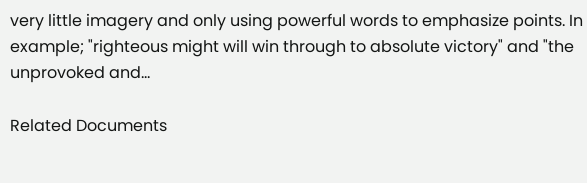very little imagery and only using powerful words to emphasize points. In example; "righteous might will win through to absolute victory" and "the unprovoked and…

Related Documents